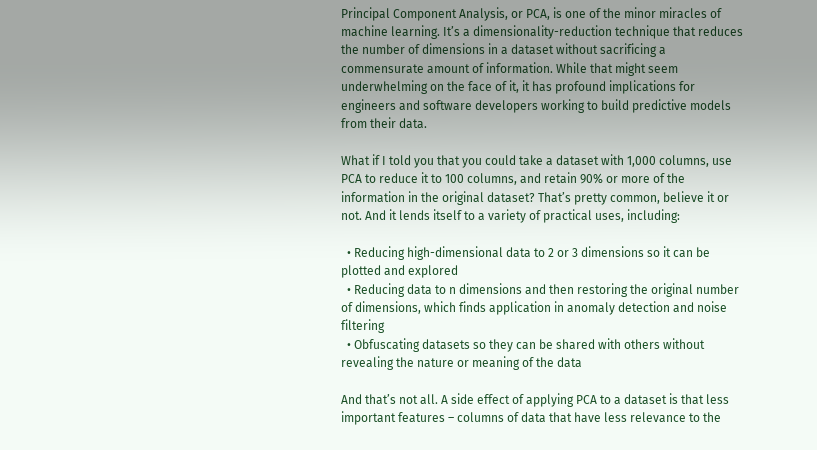Principal Component Analysis, or PCA, is one of the minor miracles of machine learning. It’s a dimensionality-reduction technique that reduces the number of dimensions in a dataset without sacrificing a commensurate amount of information. While that might seem underwhelming on the face of it, it has profound implications for engineers and software developers working to build predictive models from their data.

What if I told you that you could take a dataset with 1,000 columns, use PCA to reduce it to 100 columns, and retain 90% or more of the information in the original dataset? That’s pretty common, believe it or not. And it lends itself to a variety of practical uses, including:

  • Reducing high-dimensional data to 2 or 3 dimensions so it can be plotted and explored
  • Reducing data to n dimensions and then restoring the original number of dimensions, which finds application in anomaly detection and noise filtering
  • Obfuscating datasets so they can be shared with others without revealing the nature or meaning of the data

And that’s not all. A side effect of applying PCA to a dataset is that less important features – columns of data that have less relevance to the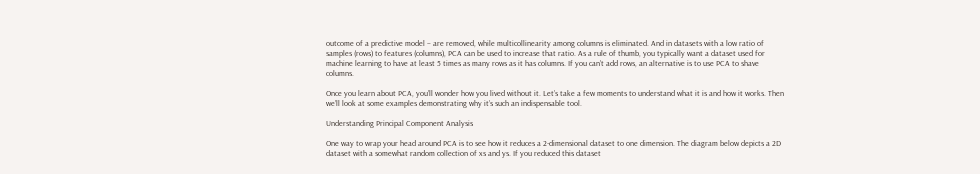outcome of a predictive model – are removed, while multicollinearity among columns is eliminated. And in datasets with a low ratio of samples (rows) to features (columns), PCA can be used to increase that ratio. As a rule of thumb, you typically want a dataset used for machine learning to have at least 5 times as many rows as it has columns. If you can’t add rows, an alternative is to use PCA to shave columns.

Once you learn about PCA, you’ll wonder how you lived without it. Let’s take a few moments to understand what it is and how it works. Then we’ll look at some examples demonstrating why it’s such an indispensable tool.

Understanding Principal Component Analysis

One way to wrap your head around PCA is to see how it reduces a 2-dimensional dataset to one dimension. The diagram below depicts a 2D dataset with a somewhat random collection of xs and ys. If you reduced this dataset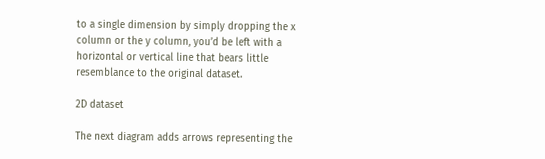to a single dimension by simply dropping the x column or the y column, you’d be left with a horizontal or vertical line that bears little resemblance to the original dataset.

2D dataset

The next diagram adds arrows representing the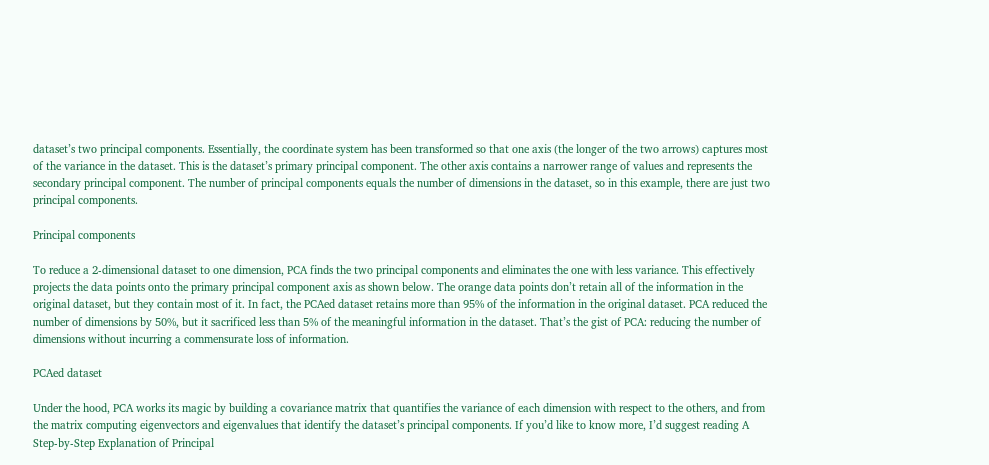dataset’s two principal components. Essentially, the coordinate system has been transformed so that one axis (the longer of the two arrows) captures most of the variance in the dataset. This is the dataset’s primary principal component. The other axis contains a narrower range of values and represents the secondary principal component. The number of principal components equals the number of dimensions in the dataset, so in this example, there are just two principal components.

Principal components

To reduce a 2-dimensional dataset to one dimension, PCA finds the two principal components and eliminates the one with less variance. This effectively projects the data points onto the primary principal component axis as shown below. The orange data points don’t retain all of the information in the original dataset, but they contain most of it. In fact, the PCAed dataset retains more than 95% of the information in the original dataset. PCA reduced the number of dimensions by 50%, but it sacrificed less than 5% of the meaningful information in the dataset. That’s the gist of PCA: reducing the number of dimensions without incurring a commensurate loss of information.

PCAed dataset

Under the hood, PCA works its magic by building a covariance matrix that quantifies the variance of each dimension with respect to the others, and from the matrix computing eigenvectors and eigenvalues that identify the dataset’s principal components. If you’d like to know more, I’d suggest reading A Step-by-Step Explanation of Principal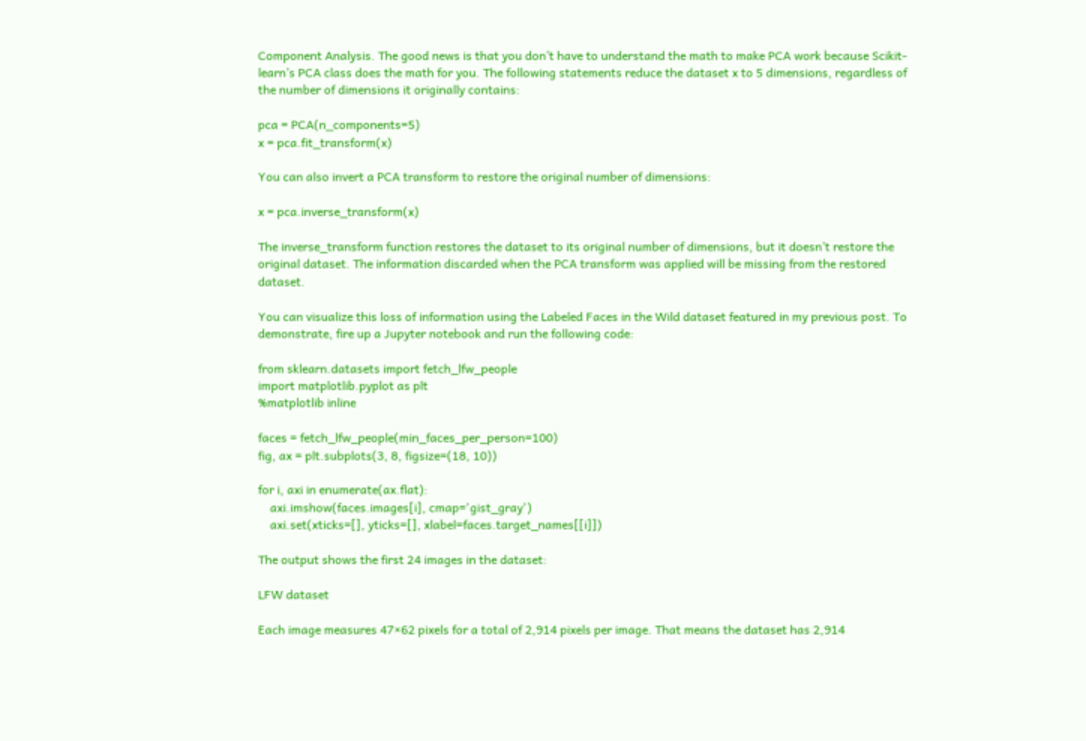Component Analysis. The good news is that you don’t have to understand the math to make PCA work because Scikit-learn’s PCA class does the math for you. The following statements reduce the dataset x to 5 dimensions, regardless of the number of dimensions it originally contains:

pca = PCA(n_components=5)
x = pca.fit_transform(x)

You can also invert a PCA transform to restore the original number of dimensions:

x = pca.inverse_transform(x)

The inverse_transform function restores the dataset to its original number of dimensions, but it doesn’t restore the original dataset. The information discarded when the PCA transform was applied will be missing from the restored dataset.

You can visualize this loss of information using the Labeled Faces in the Wild dataset featured in my previous post. To demonstrate, fire up a Jupyter notebook and run the following code:

from sklearn.datasets import fetch_lfw_people
import matplotlib.pyplot as plt
%matplotlib inline

faces = fetch_lfw_people(min_faces_per_person=100)
fig, ax = plt.subplots(3, 8, figsize=(18, 10))

for i, axi in enumerate(ax.flat):
    axi.imshow(faces.images[i], cmap='gist_gray')
    axi.set(xticks=[], yticks=[], xlabel=faces.target_names[[i]])

The output shows the first 24 images in the dataset:

LFW dataset

Each image measures 47×62 pixels for a total of 2,914 pixels per image. That means the dataset has 2,914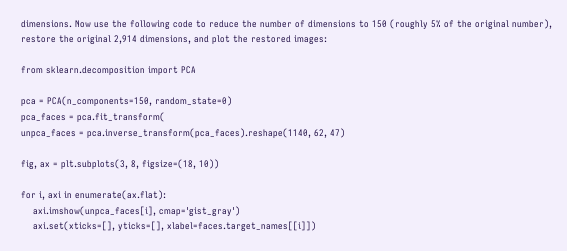dimensions. Now use the following code to reduce the number of dimensions to 150 (roughly 5% of the original number), restore the original 2,914 dimensions, and plot the restored images:

from sklearn.decomposition import PCA

pca = PCA(n_components=150, random_state=0)
pca_faces = pca.fit_transform(
unpca_faces = pca.inverse_transform(pca_faces).reshape(1140, 62, 47)

fig, ax = plt.subplots(3, 8, figsize=(18, 10))

for i, axi in enumerate(ax.flat):
    axi.imshow(unpca_faces[i], cmap='gist_gray')
    axi.set(xticks=[], yticks=[], xlabel=faces.target_names[[i]])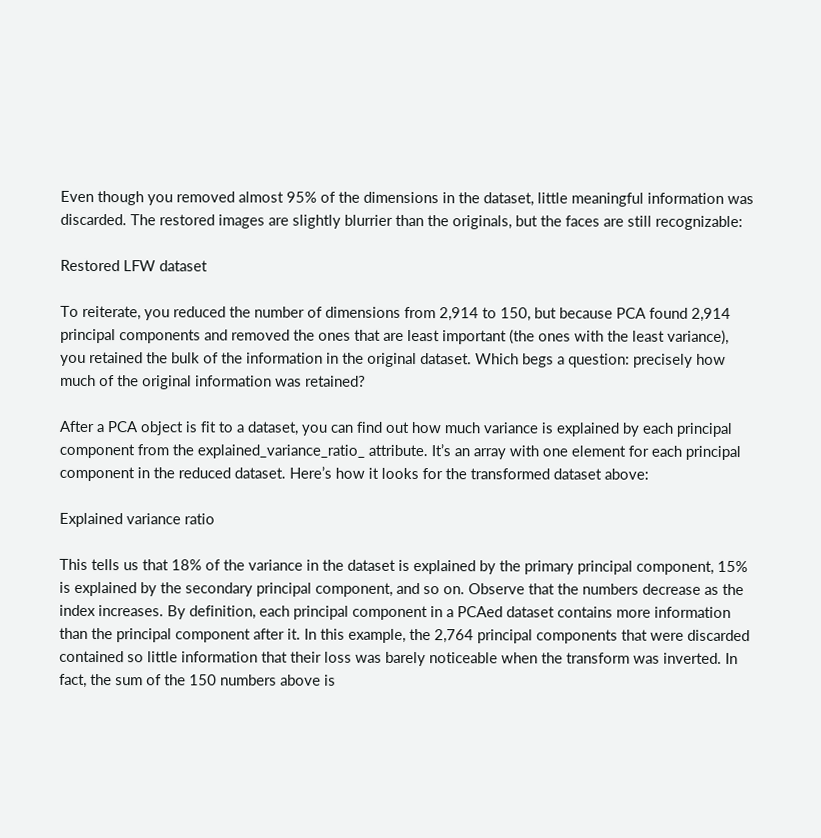Even though you removed almost 95% of the dimensions in the dataset, little meaningful information was discarded. The restored images are slightly blurrier than the originals, but the faces are still recognizable:

Restored LFW dataset

To reiterate, you reduced the number of dimensions from 2,914 to 150, but because PCA found 2,914 principal components and removed the ones that are least important (the ones with the least variance), you retained the bulk of the information in the original dataset. Which begs a question: precisely how much of the original information was retained?

After a PCA object is fit to a dataset, you can find out how much variance is explained by each principal component from the explained_variance_ratio_ attribute. It’s an array with one element for each principal component in the reduced dataset. Here’s how it looks for the transformed dataset above:

Explained variance ratio

This tells us that 18% of the variance in the dataset is explained by the primary principal component, 15% is explained by the secondary principal component, and so on. Observe that the numbers decrease as the index increases. By definition, each principal component in a PCAed dataset contains more information than the principal component after it. In this example, the 2,764 principal components that were discarded contained so little information that their loss was barely noticeable when the transform was inverted. In fact, the sum of the 150 numbers above is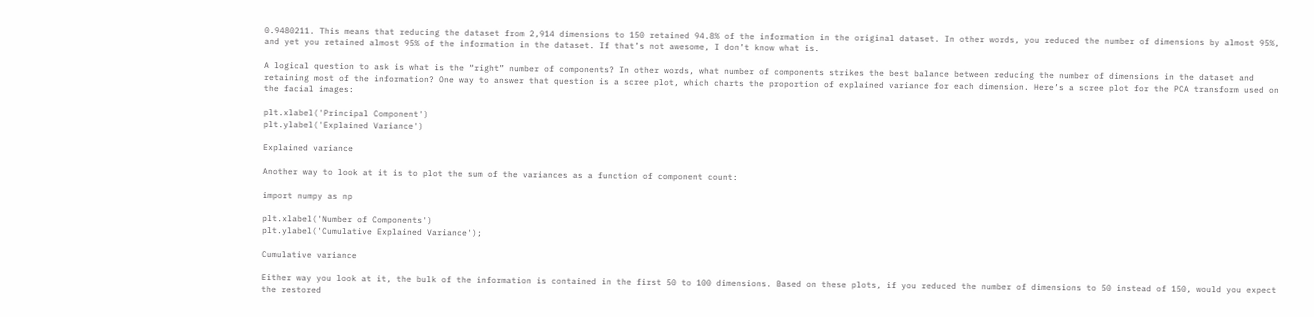0.9480211. This means that reducing the dataset from 2,914 dimensions to 150 retained 94.8% of the information in the original dataset. In other words, you reduced the number of dimensions by almost 95%, and yet you retained almost 95% of the information in the dataset. If that’s not awesome, I don’t know what is.

A logical question to ask is what is the “right” number of components? In other words, what number of components strikes the best balance between reducing the number of dimensions in the dataset and retaining most of the information? One way to answer that question is a scree plot, which charts the proportion of explained variance for each dimension. Here’s a scree plot for the PCA transform used on the facial images:

plt.xlabel('Principal Component')
plt.ylabel('Explained Variance')

Explained variance

Another way to look at it is to plot the sum of the variances as a function of component count:

import numpy as np

plt.xlabel('Number of Components')
plt.ylabel('Cumulative Explained Variance');

Cumulative variance

Either way you look at it, the bulk of the information is contained in the first 50 to 100 dimensions. Based on these plots, if you reduced the number of dimensions to 50 instead of 150, would you expect the restored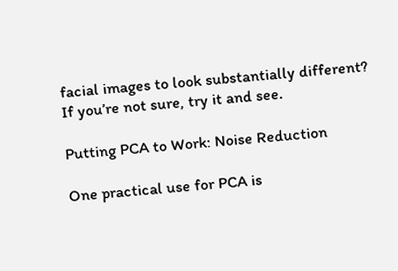facial images to look substantially different? If you’re not sure, try it and see.

Putting PCA to Work: Noise Reduction

One practical use for PCA is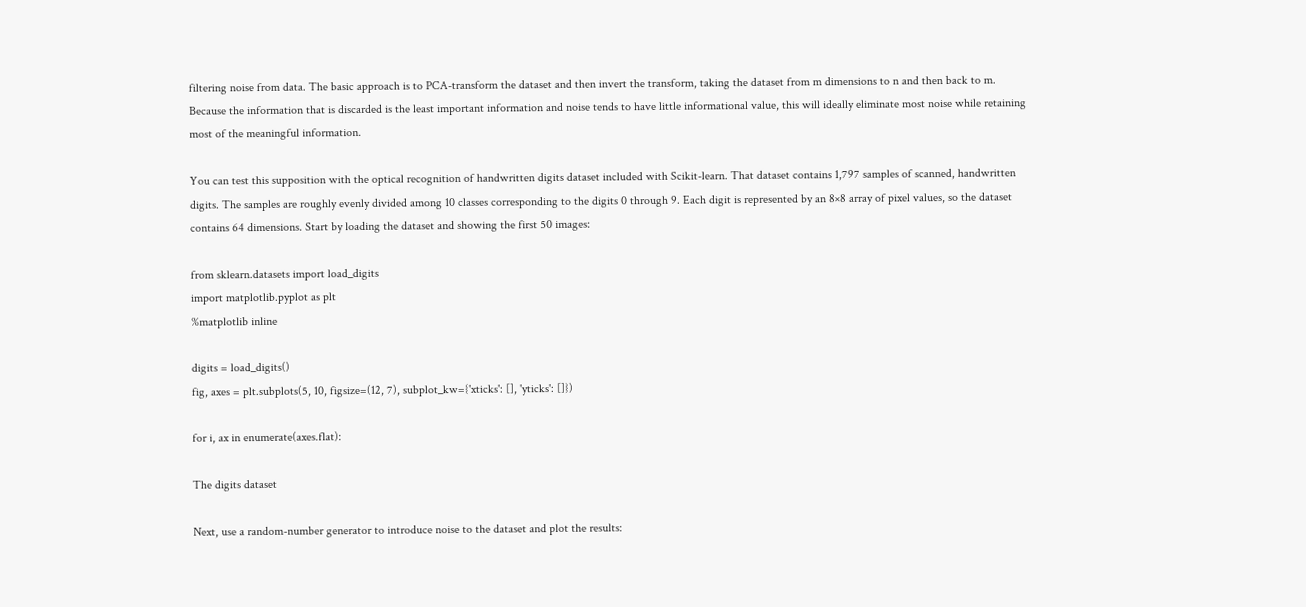filtering noise from data. The basic approach is to PCA-transform the dataset and then invert the transform, taking the dataset from m dimensions to n and then back to m. Because the information that is discarded is the least important information and noise tends to have little informational value, this will ideally eliminate most noise while retaining most of the meaningful information.

You can test this supposition with the optical recognition of handwritten digits dataset included with Scikit-learn. That dataset contains 1,797 samples of scanned, handwritten digits. The samples are roughly evenly divided among 10 classes corresponding to the digits 0 through 9. Each digit is represented by an 8×8 array of pixel values, so the dataset contains 64 dimensions. Start by loading the dataset and showing the first 50 images:

from sklearn.datasets import load_digits
import matplotlib.pyplot as plt
%matplotlib inline

digits = load_digits()
fig, axes = plt.subplots(5, 10, figsize=(12, 7), subplot_kw={'xticks': [], 'yticks': []})

for i, ax in enumerate(axes.flat):

The digits dataset

Next, use a random-number generator to introduce noise to the dataset and plot the results: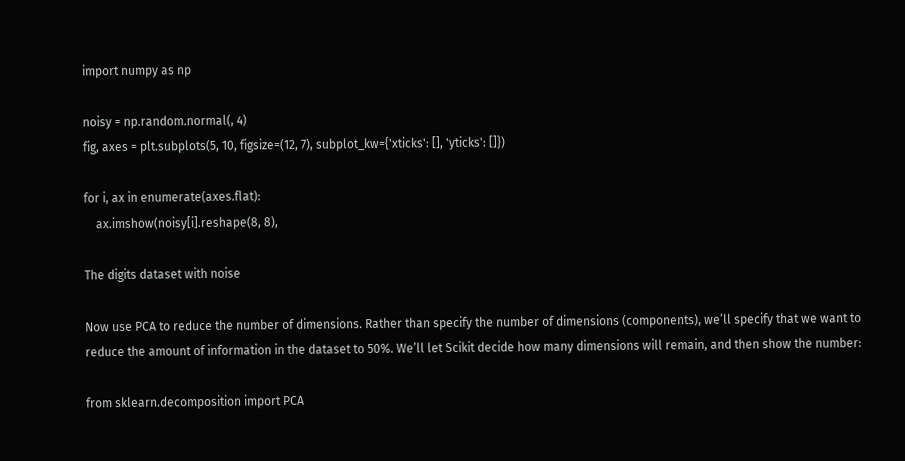import numpy as np

noisy = np.random.normal(, 4)
fig, axes = plt.subplots(5, 10, figsize=(12, 7), subplot_kw={'xticks': [], 'yticks': []})

for i, ax in enumerate(axes.flat):
    ax.imshow(noisy[i].reshape(8, 8),

The digits dataset with noise

Now use PCA to reduce the number of dimensions. Rather than specify the number of dimensions (components), we’ll specify that we want to reduce the amount of information in the dataset to 50%. We’ll let Scikit decide how many dimensions will remain, and then show the number:

from sklearn.decomposition import PCA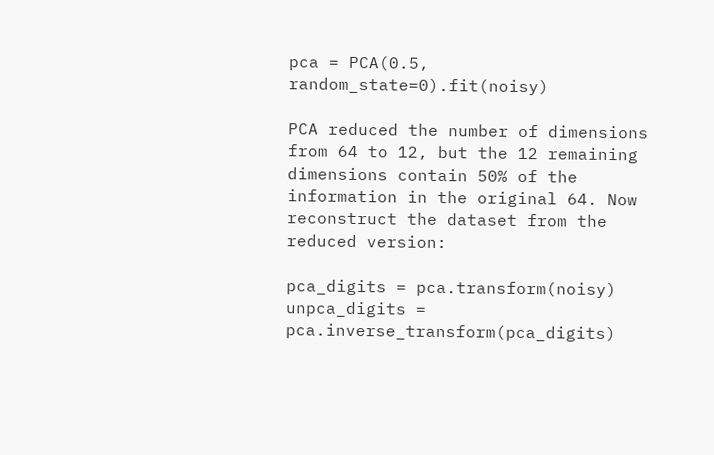pca = PCA(0.5, random_state=0).fit(noisy)

PCA reduced the number of dimensions from 64 to 12, but the 12 remaining dimensions contain 50% of the information in the original 64. Now reconstruct the dataset from the reduced version:

pca_digits = pca.transform(noisy)
unpca_digits = pca.inverse_transform(pca_digits)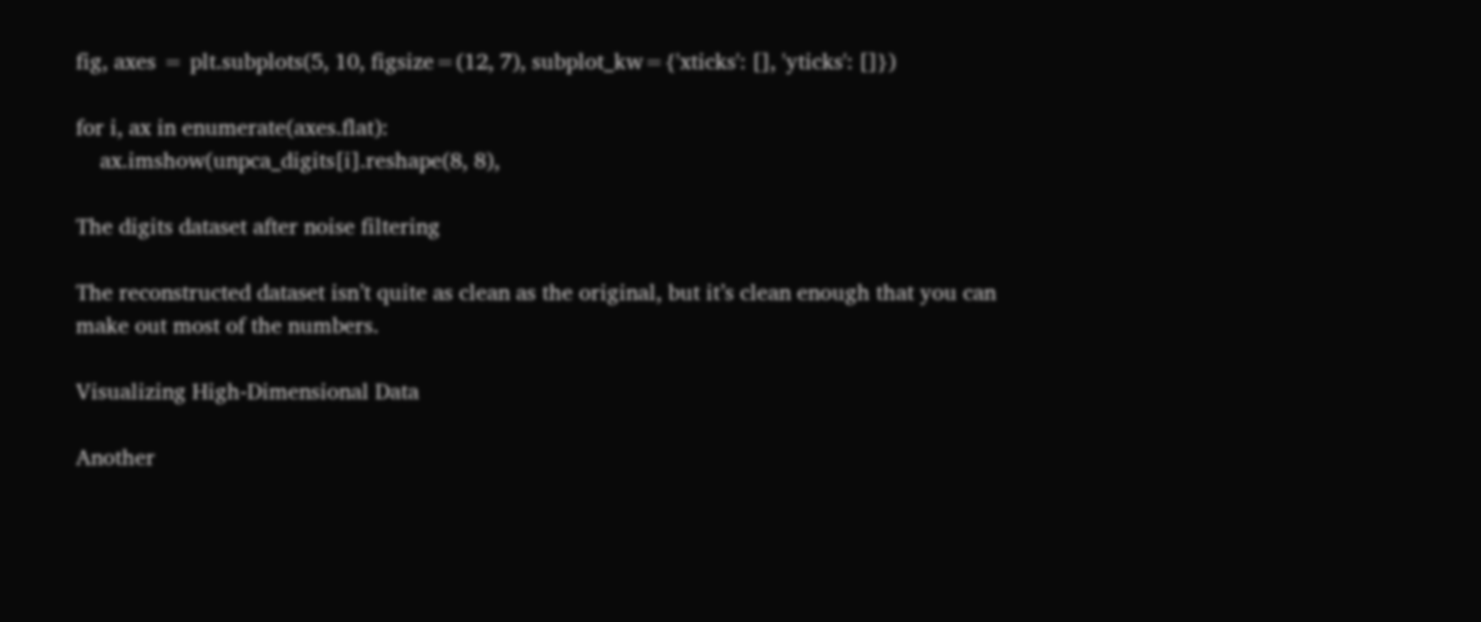fig, axes = plt.subplots(5, 10, figsize=(12, 7), subplot_kw={'xticks': [], 'yticks': []})

for i, ax in enumerate(axes.flat):
    ax.imshow(unpca_digits[i].reshape(8, 8),

The digits dataset after noise filtering

The reconstructed dataset isn’t quite as clean as the original, but it’s clean enough that you can make out most of the numbers.

Visualizing High-Dimensional Data

Another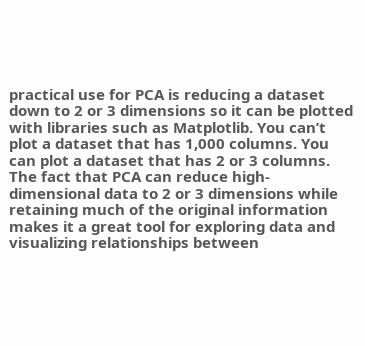practical use for PCA is reducing a dataset down to 2 or 3 dimensions so it can be plotted with libraries such as Matplotlib. You can’t plot a dataset that has 1,000 columns. You can plot a dataset that has 2 or 3 columns. The fact that PCA can reduce high-dimensional data to 2 or 3 dimensions while retaining much of the original information makes it a great tool for exploring data and visualizing relationships between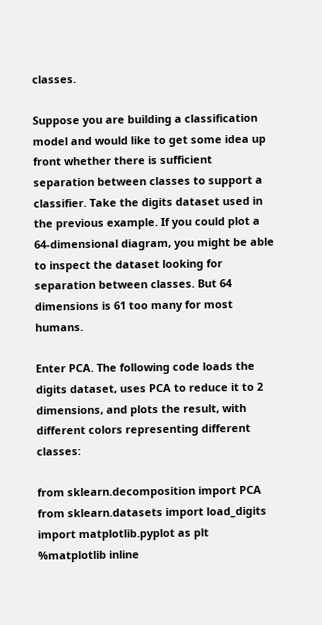classes.

Suppose you are building a classification model and would like to get some idea up front whether there is sufficient separation between classes to support a classifier. Take the digits dataset used in the previous example. If you could plot a 64-dimensional diagram, you might be able to inspect the dataset looking for separation between classes. But 64 dimensions is 61 too many for most humans.

Enter PCA. The following code loads the digits dataset, uses PCA to reduce it to 2 dimensions, and plots the result, with different colors representing different classes:

from sklearn.decomposition import PCA
from sklearn.datasets import load_digits
import matplotlib.pyplot as plt
%matplotlib inline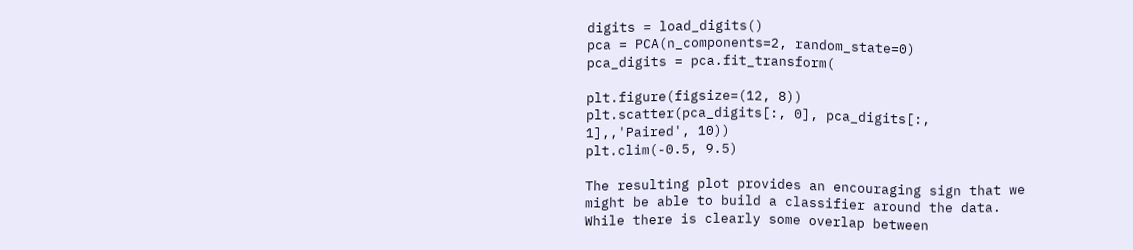digits = load_digits()
pca = PCA(n_components=2, random_state=0)
pca_digits = pca.fit_transform(

plt.figure(figsize=(12, 8))
plt.scatter(pca_digits[:, 0], pca_digits[:, 1],,'Paired', 10))
plt.clim(-0.5, 9.5)

The resulting plot provides an encouraging sign that we might be able to build a classifier around the data. While there is clearly some overlap between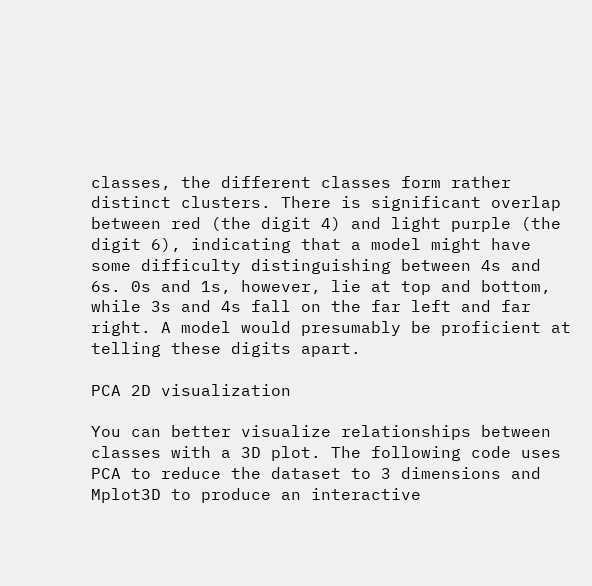classes, the different classes form rather distinct clusters. There is significant overlap between red (the digit 4) and light purple (the digit 6), indicating that a model might have some difficulty distinguishing between 4s and 6s. 0s and 1s, however, lie at top and bottom, while 3s and 4s fall on the far left and far right. A model would presumably be proficient at telling these digits apart.

PCA 2D visualization

You can better visualize relationships between classes with a 3D plot. The following code uses PCA to reduce the dataset to 3 dimensions and Mplot3D to produce an interactive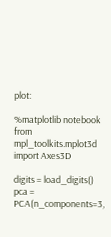plot:

%matplotlib notebook
from mpl_toolkits.mplot3d import Axes3D

digits = load_digits()
pca = PCA(n_components=3,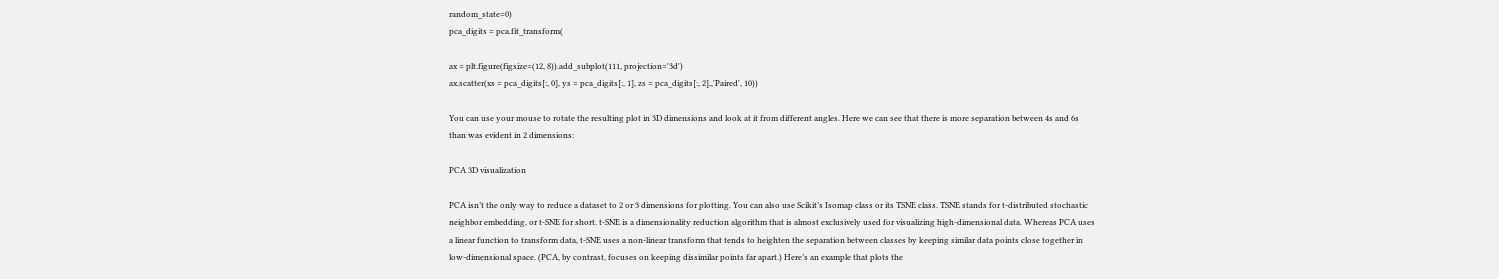random_state=0)
pca_digits = pca.fit_transform(

ax = plt.figure(figsize=(12, 8)).add_subplot(111, projection='3d')
ax.scatter(xs = pca_digits[:, 0], ys = pca_digits[:, 1], zs = pca_digits[:, 2],,'Paired', 10))

You can use your mouse to rotate the resulting plot in 3D dimensions and look at it from different angles. Here we can see that there is more separation between 4s and 6s than was evident in 2 dimensions:

PCA 3D visualization

PCA isn’t the only way to reduce a dataset to 2 or 3 dimensions for plotting. You can also use Scikit’s Isomap class or its TSNE class. TSNE stands for t-distributed stochastic neighbor embedding, or t-SNE for short. t-SNE is a dimensionality reduction algorithm that is almost exclusively used for visualizing high-dimensional data. Whereas PCA uses a linear function to transform data, t-SNE uses a non-linear transform that tends to heighten the separation between classes by keeping similar data points close together in low-dimensional space. (PCA, by contrast, focuses on keeping dissimilar points far apart.) Here’s an example that plots the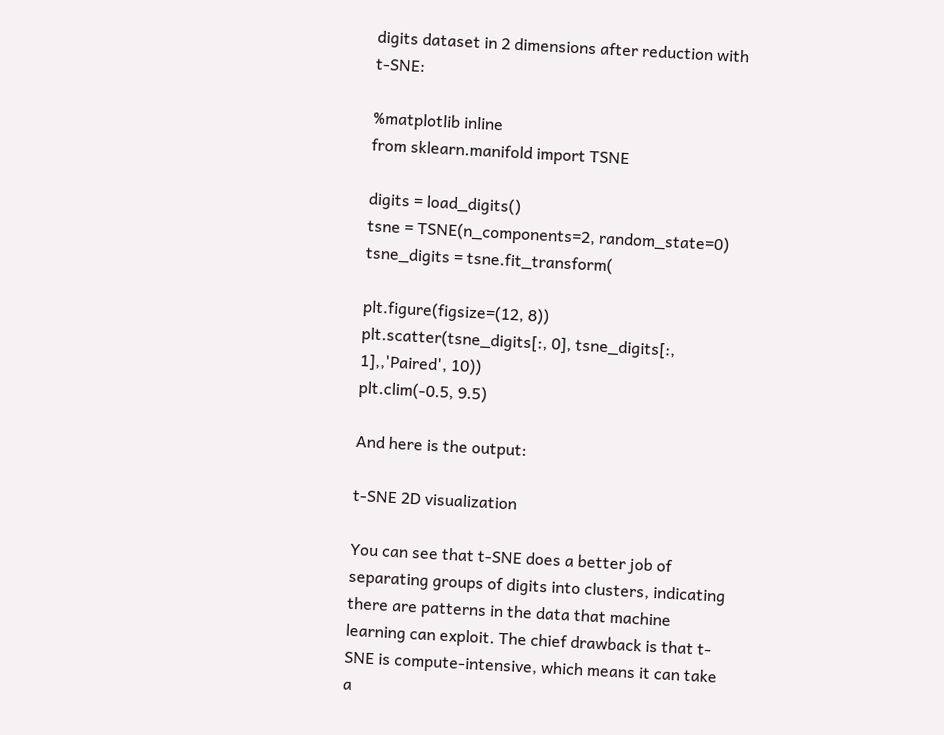digits dataset in 2 dimensions after reduction with t-SNE:

%matplotlib inline
from sklearn.manifold import TSNE

digits = load_digits()
tsne = TSNE(n_components=2, random_state=0)
tsne_digits = tsne.fit_transform(

plt.figure(figsize=(12, 8))
plt.scatter(tsne_digits[:, 0], tsne_digits[:, 1],,'Paired', 10))
plt.clim(-0.5, 9.5)

And here is the output:

t-SNE 2D visualization

You can see that t-SNE does a better job of separating groups of digits into clusters, indicating there are patterns in the data that machine learning can exploit. The chief drawback is that t-SNE is compute-intensive, which means it can take a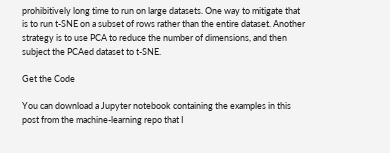prohibitively long time to run on large datasets. One way to mitigate that is to run t-SNE on a subset of rows rather than the entire dataset. Another strategy is to use PCA to reduce the number of dimensions, and then subject the PCAed dataset to t-SNE.

Get the Code

You can download a Jupyter notebook containing the examples in this post from the machine-learning repo that I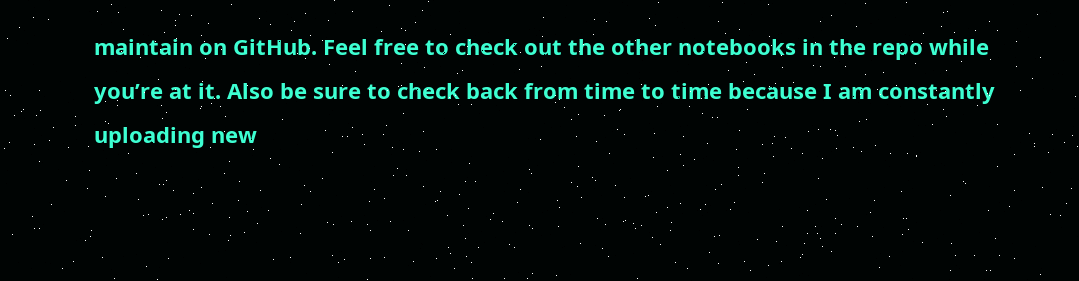maintain on GitHub. Feel free to check out the other notebooks in the repo while you’re at it. Also be sure to check back from time to time because I am constantly uploading new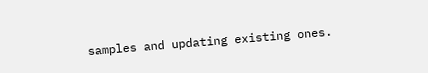samples and updating existing ones.